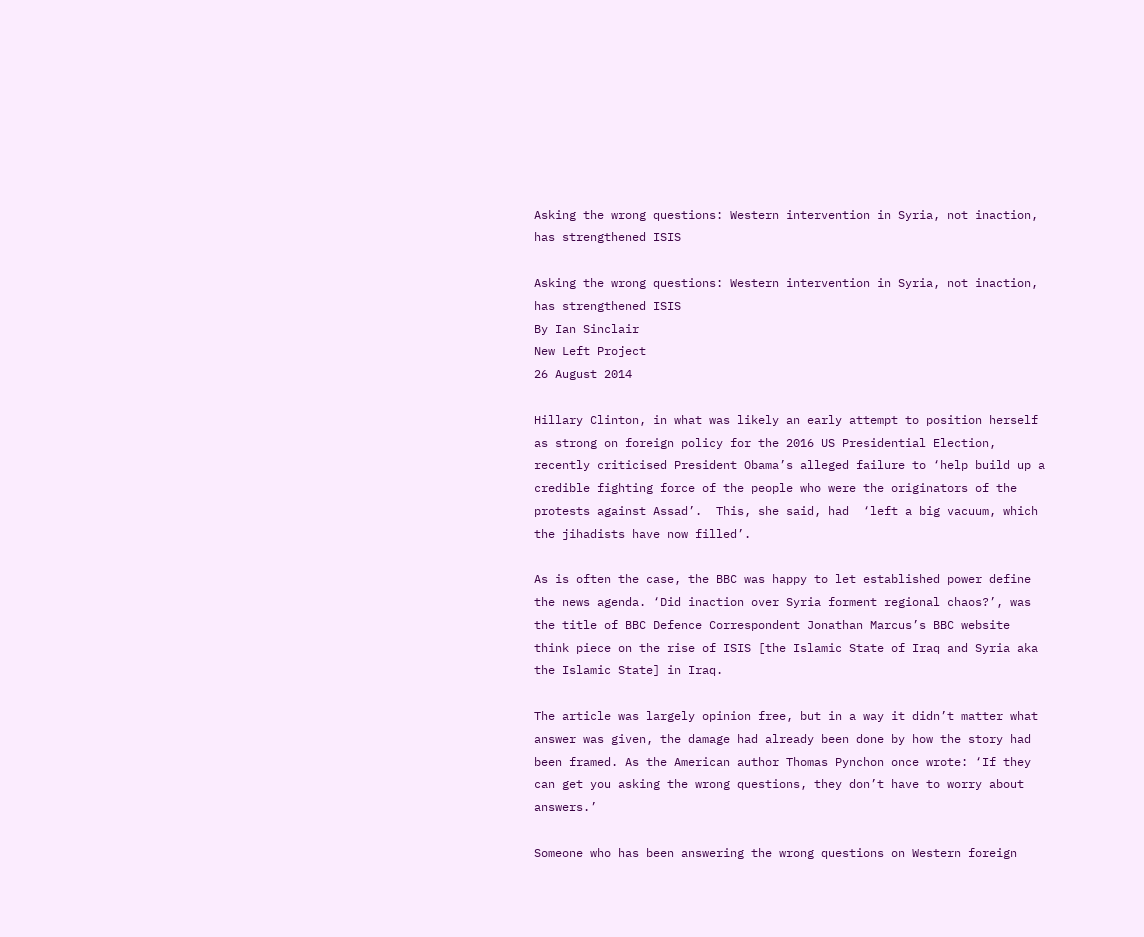Asking the wrong questions: Western intervention in Syria, not inaction, has strengthened ISIS

Asking the wrong questions: Western intervention in Syria, not inaction, has strengthened ISIS
By Ian Sinclair
New Left Project
26 August 2014

Hillary Clinton, in what was likely an early attempt to position herself as strong on foreign policy for the 2016 US Presidential Election, recently criticised President Obama’s alleged failure to ‘help build up a credible fighting force of the people who were the originators of the protests against Assad’.  This, she said, had  ‘left a big vacuum, which the jihadists have now filled’.

As is often the case, the BBC was happy to let established power define the news agenda. ‘Did inaction over Syria forment regional chaos?’, was the title of BBC Defence Correspondent Jonathan Marcus’s BBC website think piece on the rise of ISIS [the Islamic State of Iraq and Syria aka the Islamic State] in Iraq.

The article was largely opinion free, but in a way it didn’t matter what  answer was given, the damage had already been done by how the story had been framed. As the American author Thomas Pynchon once wrote: ‘If they can get you asking the wrong questions, they don’t have to worry about answers.’

Someone who has been answering the wrong questions on Western foreign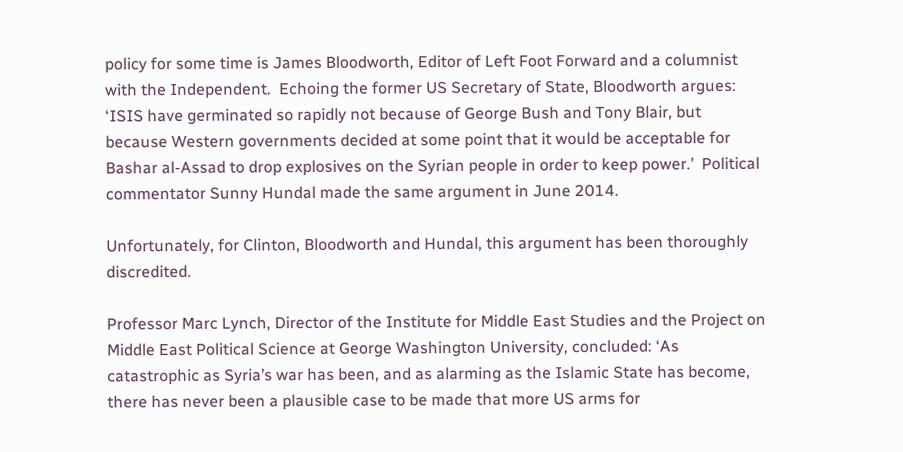policy for some time is James Bloodworth, Editor of Left Foot Forward and a columnist with the Independent.  Echoing the former US Secretary of State, Bloodworth argues: ‘ISIS have germinated so rapidly not because of George Bush and Tony Blair, but because Western governments decided at some point that it would be acceptable for Bashar al-Assad to drop explosives on the Syrian people in order to keep power.’  Political commentator Sunny Hundal made the same argument in June 2014.

Unfortunately, for Clinton, Bloodworth and Hundal, this argument has been thoroughly discredited.

Professor Marc Lynch, Director of the Institute for Middle East Studies and the Project on Middle East Political Science at George Washington University, concluded: ‘As catastrophic as Syria’s war has been, and as alarming as the Islamic State has become, there has never been a plausible case to be made that more US arms for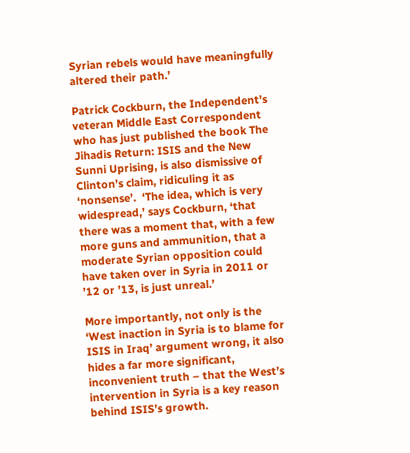Syrian rebels would have meaningfully altered their path.’

Patrick Cockburn, the Independent’s veteran Middle East Correspondent who has just published the book The Jihadis Return: ISIS and the New Sunni Uprising, is also dismissive of Clinton’s claim, ridiculing it as ‘nonsense’.  ‘The idea, which is very widespread,’ says Cockburn, ‘that there was a moment that, with a few more guns and ammunition, that a moderate Syrian opposition could have taken over in Syria in 2011 or ’12 or ’13, is just unreal.’

More importantly, not only is the ‘West inaction in Syria is to blame for ISIS in Iraq’ argument wrong, it also hides a far more significant, inconvenient truth – that the West’s intervention in Syria is a key reason behind ISIS’s growth.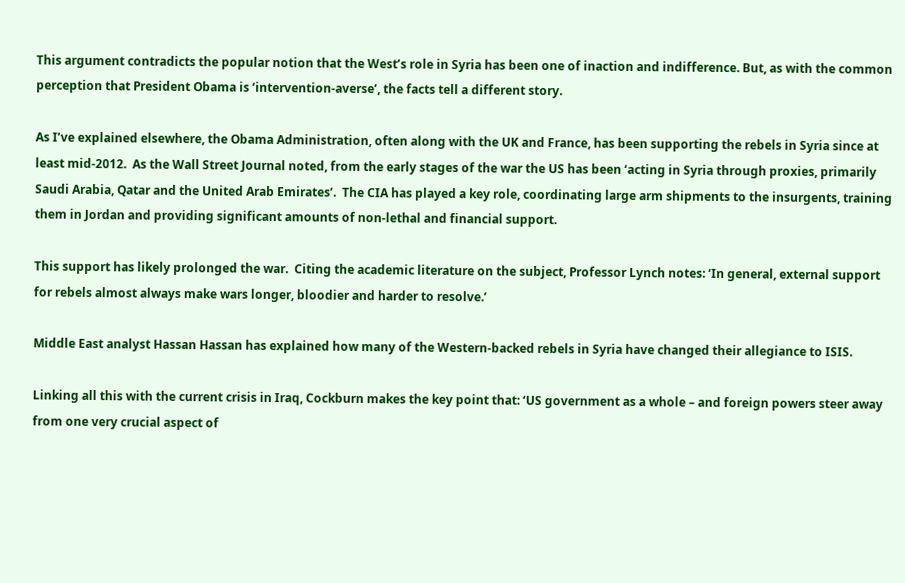This argument contradicts the popular notion that the West’s role in Syria has been one of inaction and indifference. But, as with the common perception that President Obama is ‘intervention-averse’, the facts tell a different story.

As I’ve explained elsewhere, the Obama Administration, often along with the UK and France, has been supporting the rebels in Syria since at least mid-2012.  As the Wall Street Journal noted, from the early stages of the war the US has been ‘acting in Syria through proxies, primarily Saudi Arabia, Qatar and the United Arab Emirates’.  The CIA has played a key role, coordinating large arm shipments to the insurgents, training them in Jordan and providing significant amounts of non-lethal and financial support.

This support has likely prolonged the war.  Citing the academic literature on the subject, Professor Lynch notes: ‘In general, external support for rebels almost always make wars longer, bloodier and harder to resolve.’

Middle East analyst Hassan Hassan has explained how many of the Western-backed rebels in Syria have changed their allegiance to ISIS.

Linking all this with the current crisis in Iraq, Cockburn makes the key point that: ‘US government as a whole – and foreign powers steer away from one very crucial aspect of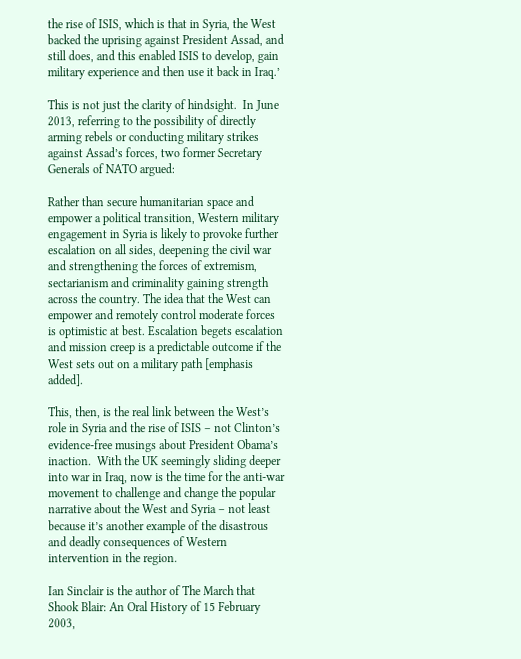the rise of ISIS, which is that in Syria, the West backed the uprising against President Assad, and still does, and this enabled ISIS to develop, gain military experience and then use it back in Iraq.’

This is not just the clarity of hindsight.  In June 2013, referring to the possibility of directly arming rebels or conducting military strikes against Assad’s forces, two former Secretary Generals of NATO argued:

Rather than secure humanitarian space and empower a political transition, Western military engagement in Syria is likely to provoke further escalation on all sides, deepening the civil war and strengthening the forces of extremism, sectarianism and criminality gaining strength across the country. The idea that the West can empower and remotely control moderate forces is optimistic at best. Escalation begets escalation and mission creep is a predictable outcome if the West sets out on a military path [emphasis added].

This, then, is the real link between the West’s role in Syria and the rise of ISIS – not Clinton’s evidence-free musings about President Obama’s inaction.  With the UK seemingly sliding deeper into war in Iraq, now is the time for the anti-war movement to challenge and change the popular narrative about the West and Syria – not least because it’s another example of the disastrous and deadly consequences of Western intervention in the region.

Ian Sinclair is the author of The March that Shook Blair: An Oral History of 15 February 2003,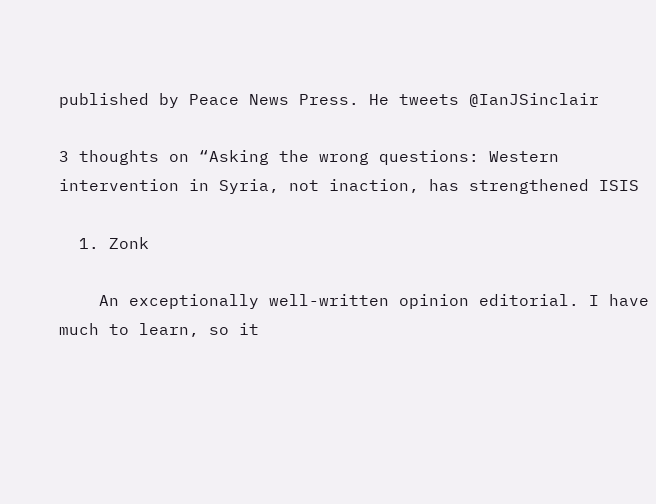published by Peace News Press. He tweets @IanJSinclair

3 thoughts on “Asking the wrong questions: Western intervention in Syria, not inaction, has strengthened ISIS

  1. Zonk

    An exceptionally well-written opinion editorial. I have much to learn, so it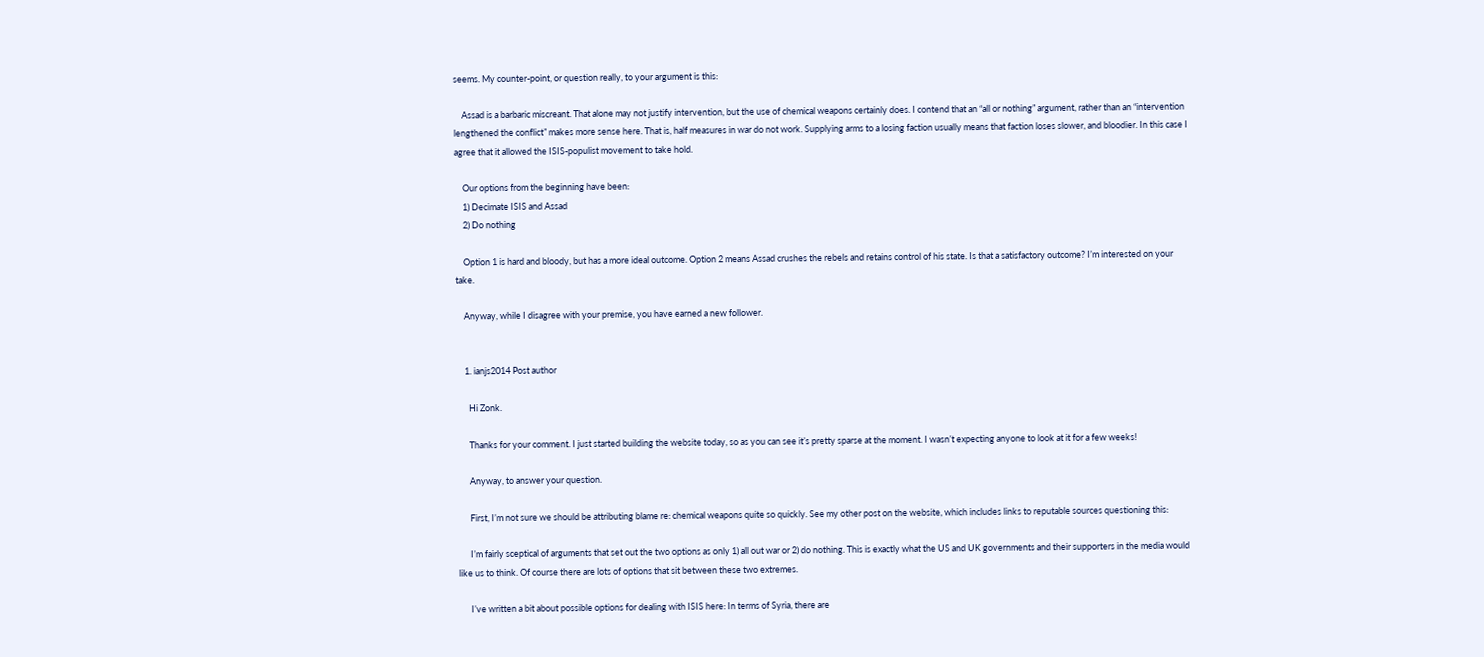seems. My counter-point, or question really, to your argument is this:

    Assad is a barbaric miscreant. That alone may not justify intervention, but the use of chemical weapons certainly does. I contend that an “all or nothing” argument, rather than an “intervention lengthened the conflict” makes more sense here. That is, half measures in war do not work. Supplying arms to a losing faction usually means that faction loses slower, and bloodier. In this case I agree that it allowed the ISIS-populist movement to take hold.

    Our options from the beginning have been:
    1) Decimate ISIS and Assad
    2) Do nothing

    Option 1 is hard and bloody, but has a more ideal outcome. Option 2 means Assad crushes the rebels and retains control of his state. Is that a satisfactory outcome? I’m interested on your take.

    Anyway, while I disagree with your premise, you have earned a new follower.


    1. ianjs2014 Post author

      Hi Zonk.

      Thanks for your comment. I just started building the website today, so as you can see it’s pretty sparse at the moment. I wasn’t expecting anyone to look at it for a few weeks!

      Anyway, to answer your question.

      First, I’m not sure we should be attributing blame re: chemical weapons quite so quickly. See my other post on the website, which includes links to reputable sources questioning this:

      I’m fairly sceptical of arguments that set out the two options as only 1) all out war or 2) do nothing. This is exactly what the US and UK governments and their supporters in the media would like us to think. Of course there are lots of options that sit between these two extremes.

      I’ve written a bit about possible options for dealing with ISIS here: In terms of Syria, there are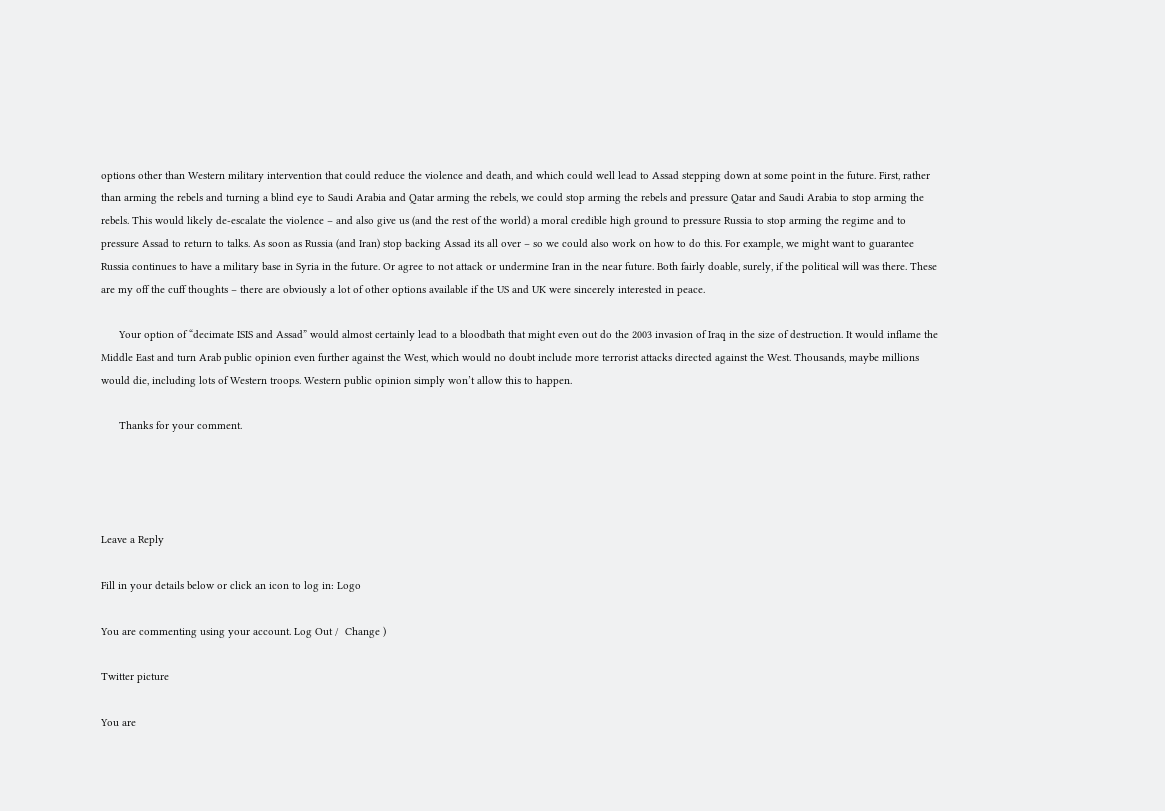options other than Western military intervention that could reduce the violence and death, and which could well lead to Assad stepping down at some point in the future. First, rather than arming the rebels and turning a blind eye to Saudi Arabia and Qatar arming the rebels, we could stop arming the rebels and pressure Qatar and Saudi Arabia to stop arming the rebels. This would likely de-escalate the violence – and also give us (and the rest of the world) a moral credible high ground to pressure Russia to stop arming the regime and to pressure Assad to return to talks. As soon as Russia (and Iran) stop backing Assad its all over – so we could also work on how to do this. For example, we might want to guarantee Russia continues to have a military base in Syria in the future. Or agree to not attack or undermine Iran in the near future. Both fairly doable, surely, if the political will was there. These are my off the cuff thoughts – there are obviously a lot of other options available if the US and UK were sincerely interested in peace.

      Your option of “decimate ISIS and Assad” would almost certainly lead to a bloodbath that might even out do the 2003 invasion of Iraq in the size of destruction. It would inflame the Middle East and turn Arab public opinion even further against the West, which would no doubt include more terrorist attacks directed against the West. Thousands, maybe millions would die, including lots of Western troops. Western public opinion simply won’t allow this to happen.

      Thanks for your comment.




Leave a Reply

Fill in your details below or click an icon to log in: Logo

You are commenting using your account. Log Out /  Change )

Twitter picture

You are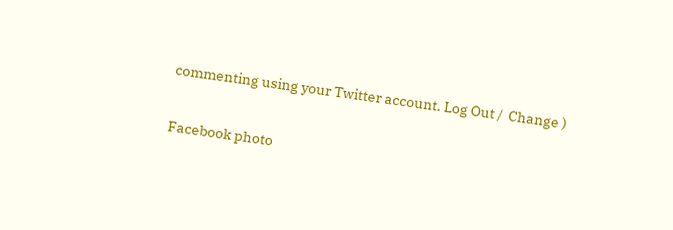commenting using your Twitter account. Log Out /  Change )

Facebook photo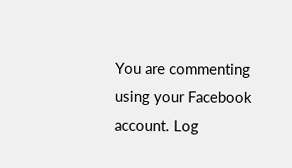You are commenting using your Facebook account. Log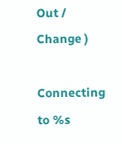Out /  Change )

Connecting to %s